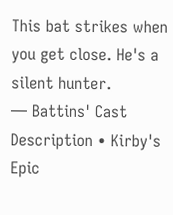This bat strikes when you get close. He's a silent hunter.
— Battins' Cast Description • Kirby's Epic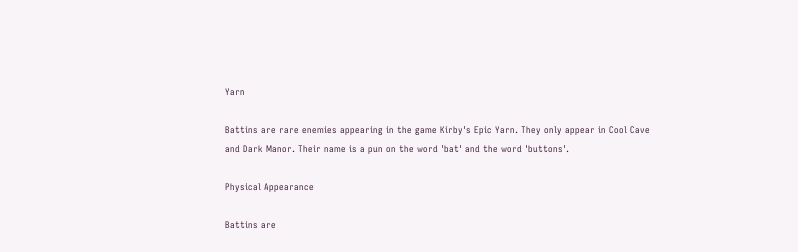Yarn

Battins are rare enemies appearing in the game Kirby's Epic Yarn. They only appear in Cool Cave and Dark Manor. Their name is a pun on the word 'bat' and the word 'buttons'.

Physical Appearance

Battins are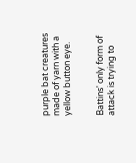purple bat creatures made of yarn with a yellow button eye.


Battins' only form of attack is trying to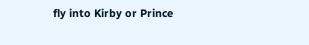fly into Kirby or Prince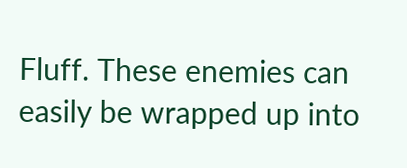Fluff. These enemies can easily be wrapped up into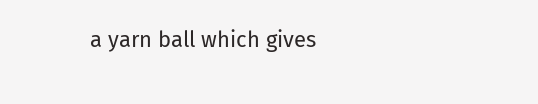a yarn ball which gives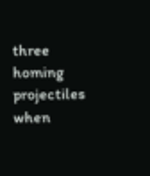three homing projectiles when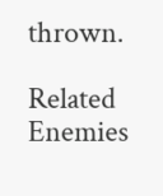thrown.

Related Enemies